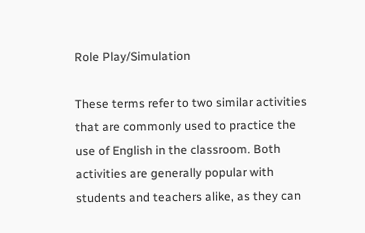Role Play/Simulation

These terms refer to two similar activities that are commonly used to practice the use of English in the classroom. Both activities are generally popular with students and teachers alike, as they can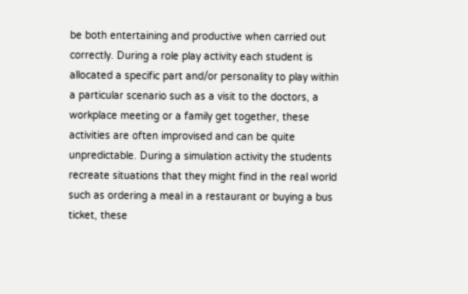be both entertaining and productive when carried out correctly. During a role play activity each student is allocated a specific part and/or personality to play within a particular scenario such as a visit to the doctors, a workplace meeting or a family get together, these activities are often improvised and can be quite unpredictable. During a simulation activity the students recreate situations that they might find in the real world such as ordering a meal in a restaurant or buying a bus ticket, these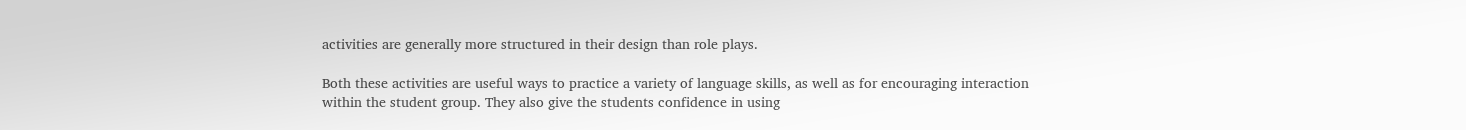activities are generally more structured in their design than role plays.

Both these activities are useful ways to practice a variety of language skills, as well as for encouraging interaction within the student group. They also give the students confidence in using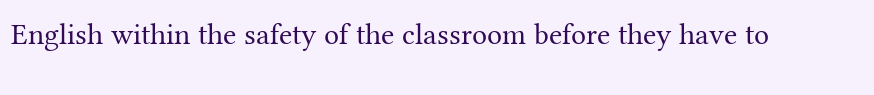English within the safety of the classroom before they have to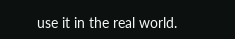use it in the real world.